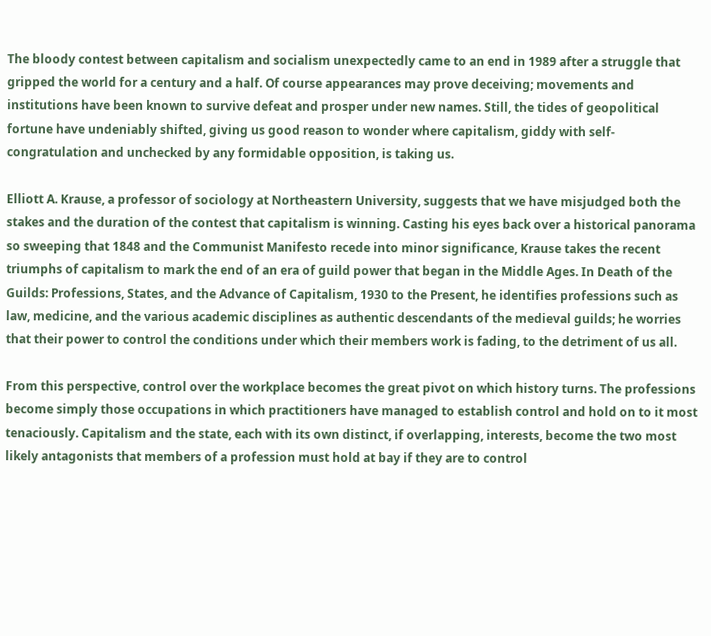The bloody contest between capitalism and socialism unexpectedly came to an end in 1989 after a struggle that gripped the world for a century and a half. Of course appearances may prove deceiving; movements and institutions have been known to survive defeat and prosper under new names. Still, the tides of geopolitical fortune have undeniably shifted, giving us good reason to wonder where capitalism, giddy with self-congratulation and unchecked by any formidable opposition, is taking us.

Elliott A. Krause, a professor of sociology at Northeastern University, suggests that we have misjudged both the stakes and the duration of the contest that capitalism is winning. Casting his eyes back over a historical panorama so sweeping that 1848 and the Communist Manifesto recede into minor significance, Krause takes the recent triumphs of capitalism to mark the end of an era of guild power that began in the Middle Ages. In Death of the Guilds: Professions, States, and the Advance of Capitalism, 1930 to the Present, he identifies professions such as law, medicine, and the various academic disciplines as authentic descendants of the medieval guilds; he worries that their power to control the conditions under which their members work is fading, to the detriment of us all.

From this perspective, control over the workplace becomes the great pivot on which history turns. The professions become simply those occupations in which practitioners have managed to establish control and hold on to it most tenaciously. Capitalism and the state, each with its own distinct, if overlapping, interests, become the two most likely antagonists that members of a profession must hold at bay if they are to control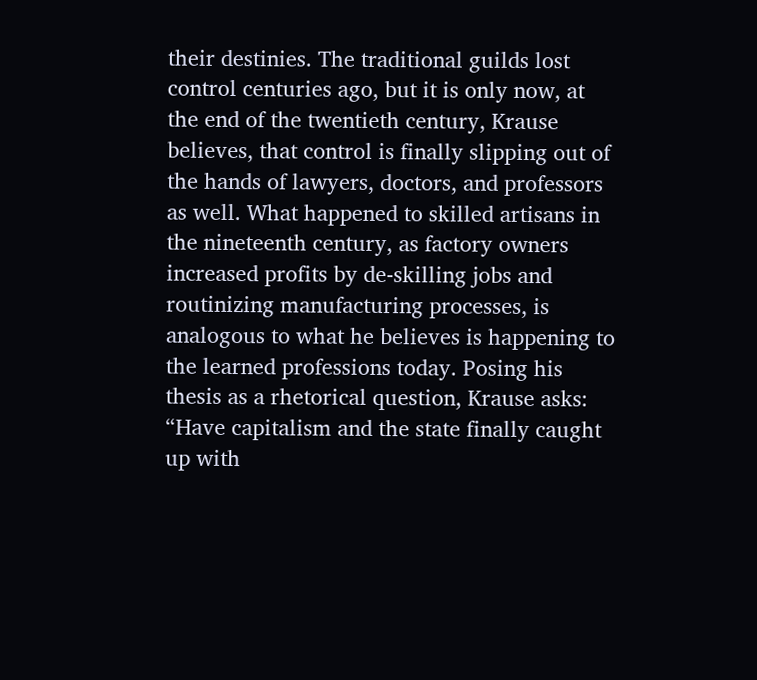their destinies. The traditional guilds lost control centuries ago, but it is only now, at the end of the twentieth century, Krause believes, that control is finally slipping out of the hands of lawyers, doctors, and professors as well. What happened to skilled artisans in the nineteenth century, as factory owners increased profits by de-skilling jobs and routinizing manufacturing processes, is analogous to what he believes is happening to the learned professions today. Posing his thesis as a rhetorical question, Krause asks: “Have capitalism and the state finally caught up with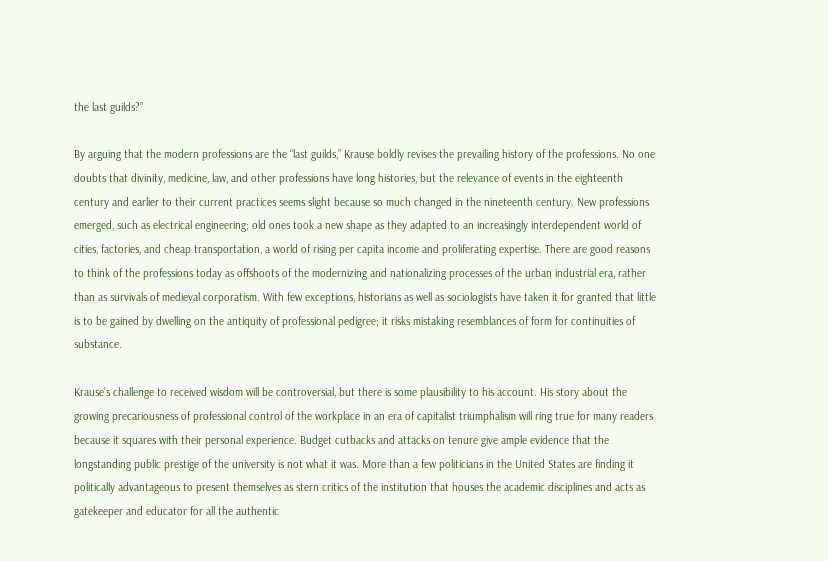the last guilds?”

By arguing that the modern professions are the “last guilds,” Krause boldly revises the prevailing history of the professions. No one doubts that divinity, medicine, law, and other professions have long histories, but the relevance of events in the eighteenth century and earlier to their current practices seems slight because so much changed in the nineteenth century. New professions emerged, such as electrical engineering; old ones took a new shape as they adapted to an increasingly interdependent world of cities, factories, and cheap transportation, a world of rising per capita income and proliferating expertise. There are good reasons to think of the professions today as offshoots of the modernizing and nationalizing processes of the urban industrial era, rather than as survivals of medieval corporatism. With few exceptions, historians as well as sociologists have taken it for granted that little is to be gained by dwelling on the antiquity of professional pedigree; it risks mistaking resemblances of form for continuities of substance.

Krause’s challenge to received wisdom will be controversial, but there is some plausibility to his account. His story about the growing precariousness of professional control of the workplace in an era of capitalist triumphalism will ring true for many readers because it squares with their personal experience. Budget cutbacks and attacks on tenure give ample evidence that the longstanding public prestige of the university is not what it was. More than a few politicians in the United States are finding it politically advantageous to present themselves as stern critics of the institution that houses the academic disciplines and acts as gatekeeper and educator for all the authentic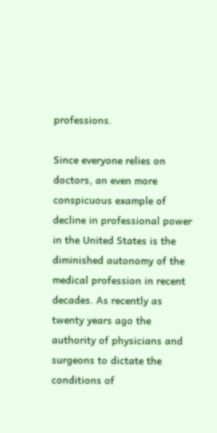professions.

Since everyone relies on doctors, an even more conspicuous example of decline in professional power in the United States is the diminished autonomy of the medical profession in recent decades. As recently as twenty years ago the authority of physicians and surgeons to dictate the conditions of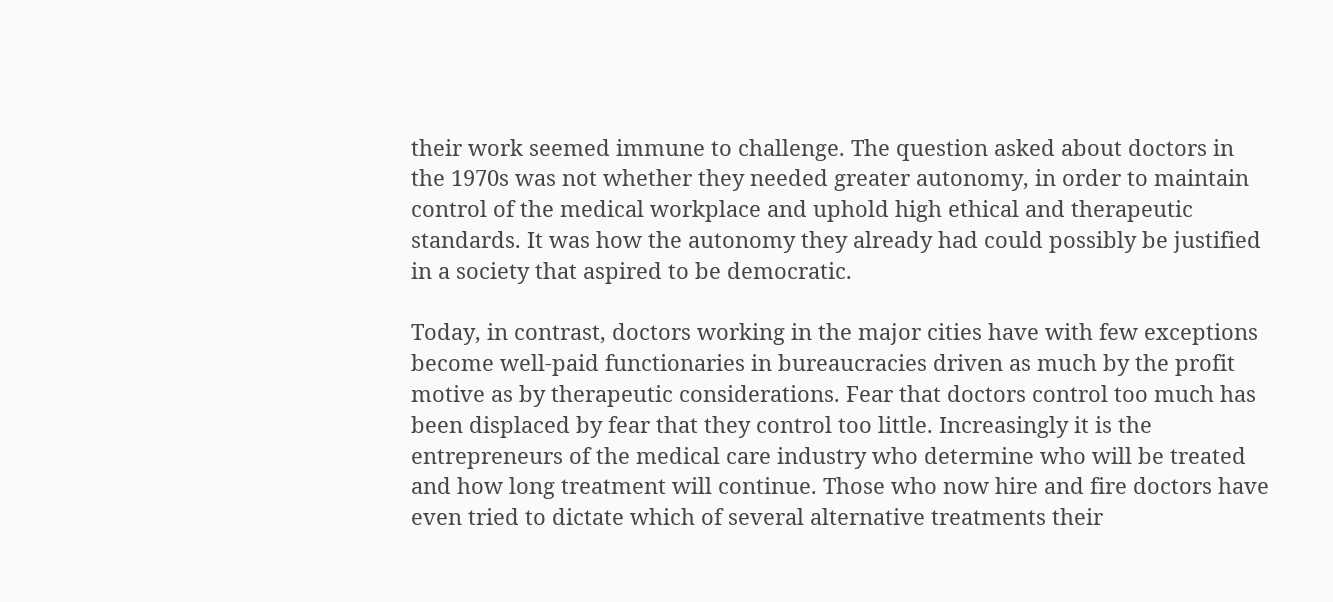their work seemed immune to challenge. The question asked about doctors in the 1970s was not whether they needed greater autonomy, in order to maintain control of the medical workplace and uphold high ethical and therapeutic standards. It was how the autonomy they already had could possibly be justified in a society that aspired to be democratic.

Today, in contrast, doctors working in the major cities have with few exceptions become well-paid functionaries in bureaucracies driven as much by the profit motive as by therapeutic considerations. Fear that doctors control too much has been displaced by fear that they control too little. Increasingly it is the entrepreneurs of the medical care industry who determine who will be treated and how long treatment will continue. Those who now hire and fire doctors have even tried to dictate which of several alternative treatments their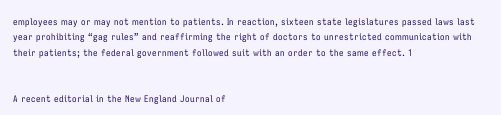employees may or may not mention to patients. In reaction, sixteen state legislatures passed laws last year prohibiting “gag rules” and reaffirming the right of doctors to unrestricted communication with their patients; the federal government followed suit with an order to the same effect. 1


A recent editorial in the New England Journal of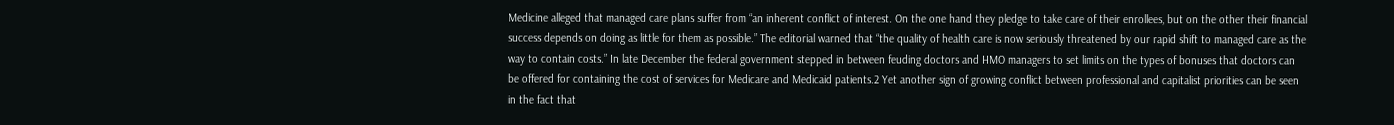Medicine alleged that managed care plans suffer from “an inherent conflict of interest. On the one hand they pledge to take care of their enrollees, but on the other their financial success depends on doing as little for them as possible.” The editorial warned that “the quality of health care is now seriously threatened by our rapid shift to managed care as the way to contain costs.” In late December the federal government stepped in between feuding doctors and HMO managers to set limits on the types of bonuses that doctors can be offered for containing the cost of services for Medicare and Medicaid patients.2 Yet another sign of growing conflict between professional and capitalist priorities can be seen in the fact that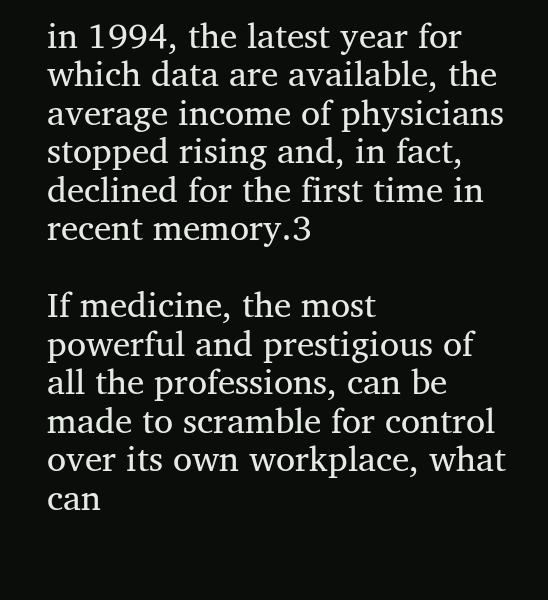in 1994, the latest year for which data are available, the average income of physicians stopped rising and, in fact, declined for the first time in recent memory.3

If medicine, the most powerful and prestigious of all the professions, can be made to scramble for control over its own workplace, what can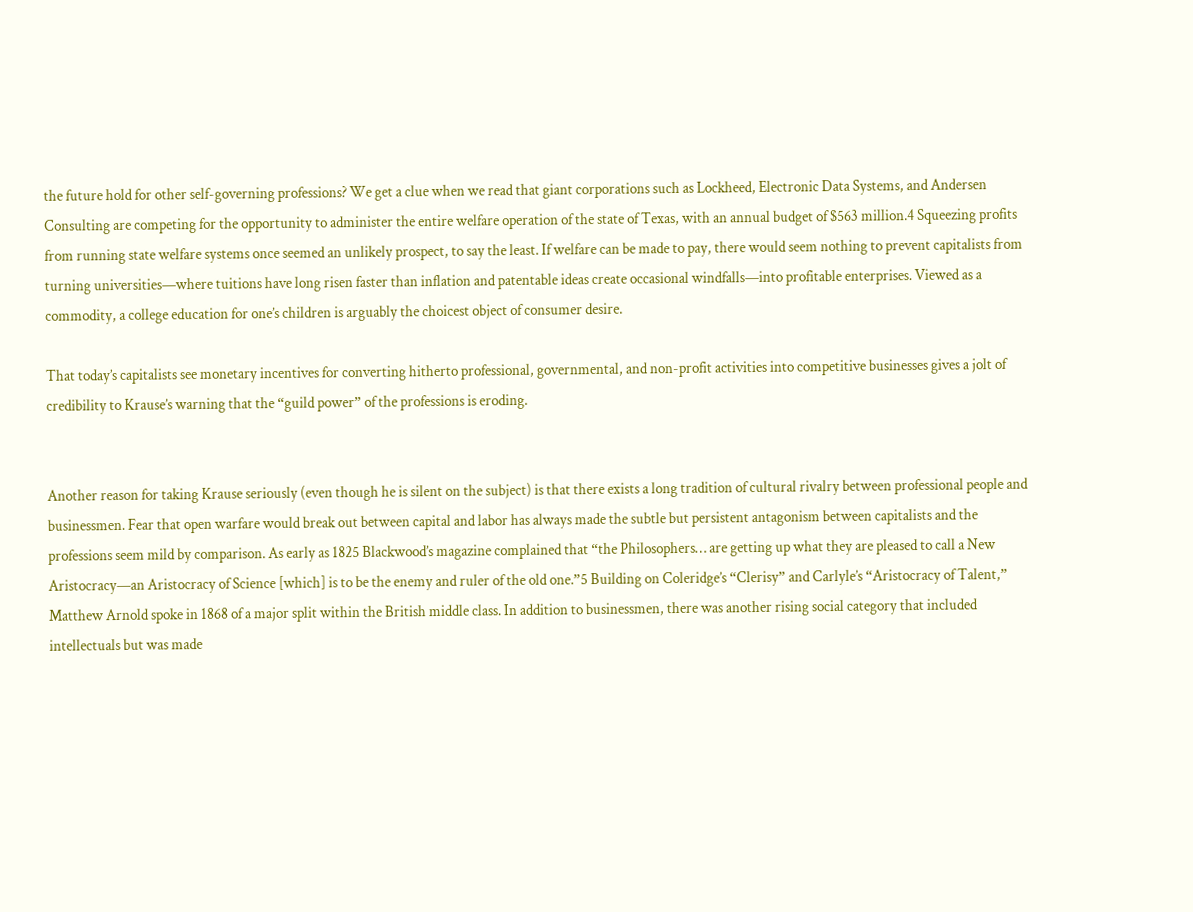the future hold for other self-governing professions? We get a clue when we read that giant corporations such as Lockheed, Electronic Data Systems, and Andersen Consulting are competing for the opportunity to administer the entire welfare operation of the state of Texas, with an annual budget of $563 million.4 Squeezing profits from running state welfare systems once seemed an unlikely prospect, to say the least. If welfare can be made to pay, there would seem nothing to prevent capitalists from turning universities—where tuitions have long risen faster than inflation and patentable ideas create occasional windfalls—into profitable enterprises. Viewed as a commodity, a college education for one’s children is arguably the choicest object of consumer desire.

That today’s capitalists see monetary incentives for converting hitherto professional, governmental, and non-profit activities into competitive businesses gives a jolt of credibility to Krause’s warning that the “guild power” of the professions is eroding.


Another reason for taking Krause seriously (even though he is silent on the subject) is that there exists a long tradition of cultural rivalry between professional people and businessmen. Fear that open warfare would break out between capital and labor has always made the subtle but persistent antagonism between capitalists and the professions seem mild by comparison. As early as 1825 Blackwood’s magazine complained that “the Philosophers… are getting up what they are pleased to call a New Aristocracy—an Aristocracy of Science [which] is to be the enemy and ruler of the old one.”5 Building on Coleridge’s “Clerisy” and Carlyle’s “Aristocracy of Talent,” Matthew Arnold spoke in 1868 of a major split within the British middle class. In addition to businessmen, there was another rising social category that included intellectuals but was made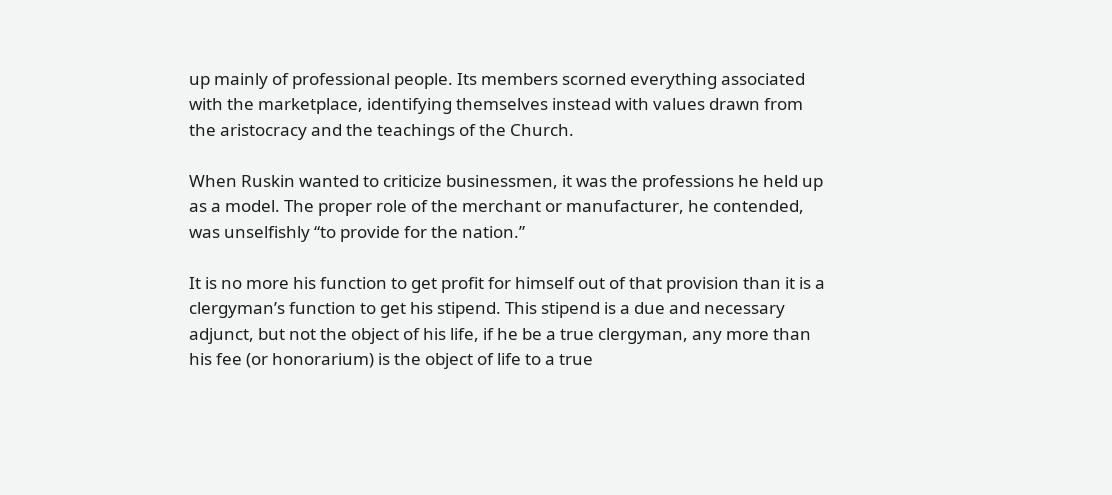up mainly of professional people. Its members scorned everything associated with the marketplace, identifying themselves instead with values drawn from the aristocracy and the teachings of the Church.

When Ruskin wanted to criticize businessmen, it was the professions he held up as a model. The proper role of the merchant or manufacturer, he contended, was unselfishly “to provide for the nation.”

It is no more his function to get profit for himself out of that provision than it is a clergyman’s function to get his stipend. This stipend is a due and necessary adjunct, but not the object of his life, if he be a true clergyman, any more than his fee (or honorarium) is the object of life to a true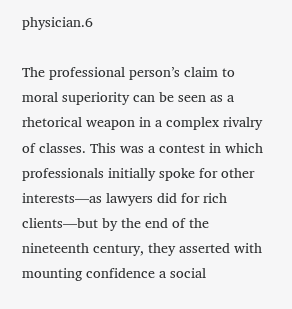physician.6

The professional person’s claim to moral superiority can be seen as a rhetorical weapon in a complex rivalry of classes. This was a contest in which professionals initially spoke for other interests—as lawyers did for rich clients—but by the end of the nineteenth century, they asserted with mounting confidence a social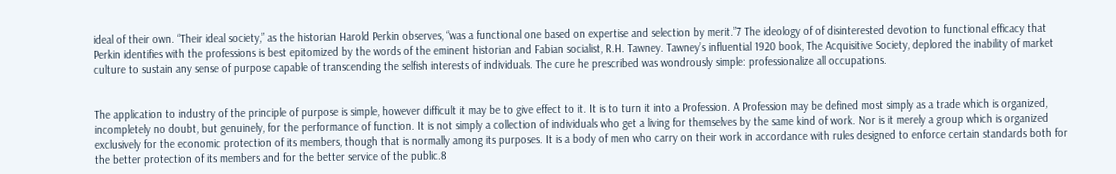ideal of their own. “Their ideal society,” as the historian Harold Perkin observes, “was a functional one based on expertise and selection by merit.”7 The ideology of of disinterested devotion to functional efficacy that Perkin identifies with the professions is best epitomized by the words of the eminent historian and Fabian socialist, R.H. Tawney. Tawney’s influential 1920 book, The Acquisitive Society, deplored the inability of market culture to sustain any sense of purpose capable of transcending the selfish interests of individuals. The cure he prescribed was wondrously simple: professionalize all occupations.


The application to industry of the principle of purpose is simple, however difficult it may be to give effect to it. It is to turn it into a Profession. A Profession may be defined most simply as a trade which is organized, incompletely no doubt, but genuinely, for the performance of function. It is not simply a collection of individuals who get a living for themselves by the same kind of work. Nor is it merely a group which is organized exclusively for the economic protection of its members, though that is normally among its purposes. It is a body of men who carry on their work in accordance with rules designed to enforce certain standards both for the better protection of its members and for the better service of the public.8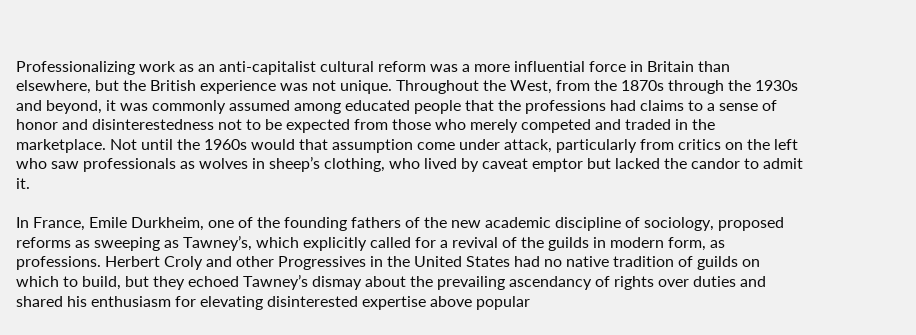Professionalizing work as an anti-capitalist cultural reform was a more influential force in Britain than elsewhere, but the British experience was not unique. Throughout the West, from the 1870s through the 1930s and beyond, it was commonly assumed among educated people that the professions had claims to a sense of honor and disinterestedness not to be expected from those who merely competed and traded in the marketplace. Not until the 1960s would that assumption come under attack, particularly from critics on the left who saw professionals as wolves in sheep’s clothing, who lived by caveat emptor but lacked the candor to admit it.

In France, Emile Durkheim, one of the founding fathers of the new academic discipline of sociology, proposed reforms as sweeping as Tawney’s, which explicitly called for a revival of the guilds in modern form, as professions. Herbert Croly and other Progressives in the United States had no native tradition of guilds on which to build, but they echoed Tawney’s dismay about the prevailing ascendancy of rights over duties and shared his enthusiasm for elevating disinterested expertise above popular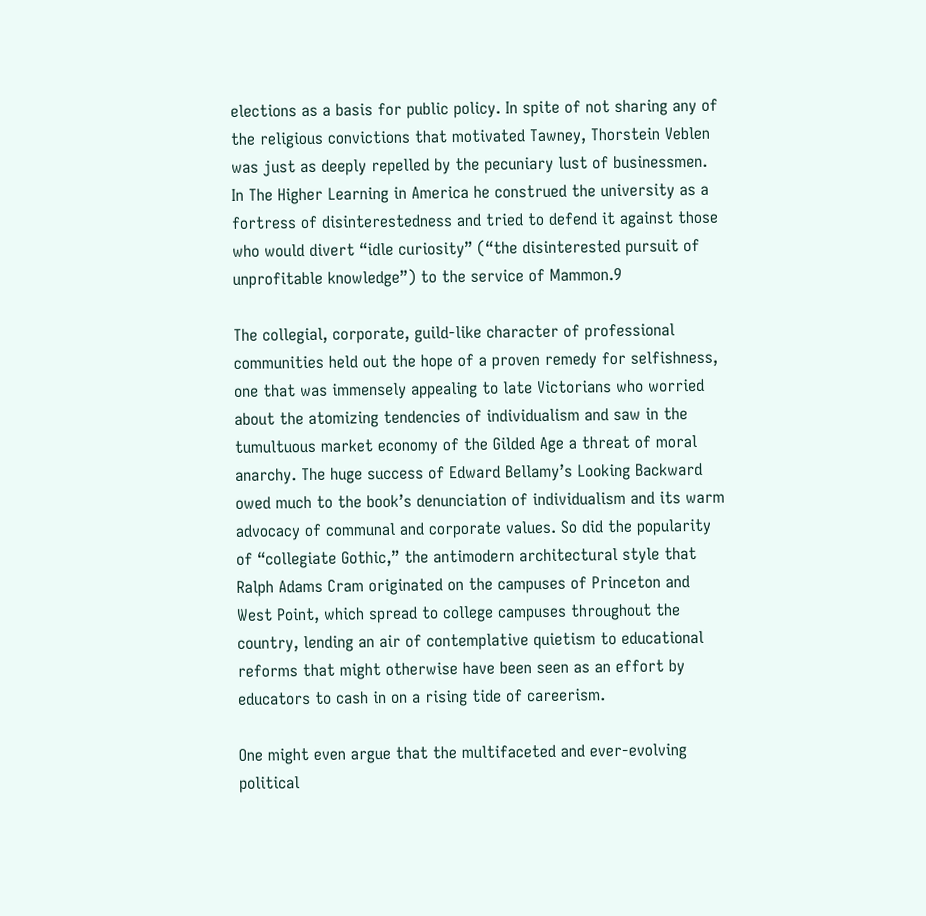elections as a basis for public policy. In spite of not sharing any of the religious convictions that motivated Tawney, Thorstein Veblen was just as deeply repelled by the pecuniary lust of businessmen. In The Higher Learning in America he construed the university as a fortress of disinterestedness and tried to defend it against those who would divert “idle curiosity” (“the disinterested pursuit of unprofitable knowledge”) to the service of Mammon.9

The collegial, corporate, guild-like character of professional communities held out the hope of a proven remedy for selfishness, one that was immensely appealing to late Victorians who worried about the atomizing tendencies of individualism and saw in the tumultuous market economy of the Gilded Age a threat of moral anarchy. The huge success of Edward Bellamy’s Looking Backward owed much to the book’s denunciation of individualism and its warm advocacy of communal and corporate values. So did the popularity of “collegiate Gothic,” the antimodern architectural style that Ralph Adams Cram originated on the campuses of Princeton and West Point, which spread to college campuses throughout the country, lending an air of contemplative quietism to educational reforms that might otherwise have been seen as an effort by educators to cash in on a rising tide of careerism.

One might even argue that the multifaceted and ever-evolving political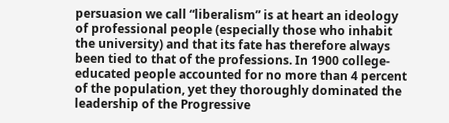persuasion we call “liberalism” is at heart an ideology of professional people (especially those who inhabit the university) and that its fate has therefore always been tied to that of the professions. In 1900 college-educated people accounted for no more than 4 percent of the population, yet they thoroughly dominated the leadership of the Progressive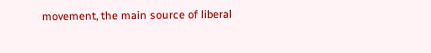movement, the main source of liberal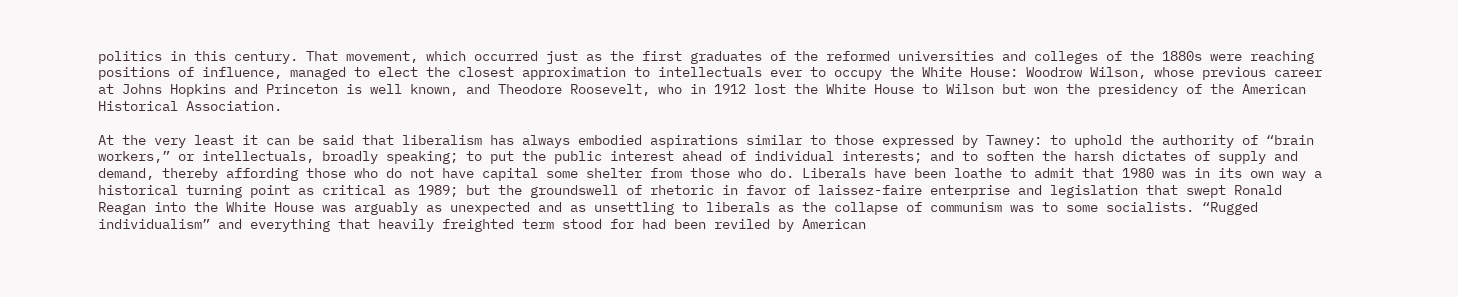politics in this century. That movement, which occurred just as the first graduates of the reformed universities and colleges of the 1880s were reaching positions of influence, managed to elect the closest approximation to intellectuals ever to occupy the White House: Woodrow Wilson, whose previous career at Johns Hopkins and Princeton is well known, and Theodore Roosevelt, who in 1912 lost the White House to Wilson but won the presidency of the American Historical Association.

At the very least it can be said that liberalism has always embodied aspirations similar to those expressed by Tawney: to uphold the authority of “brain workers,” or intellectuals, broadly speaking; to put the public interest ahead of individual interests; and to soften the harsh dictates of supply and demand, thereby affording those who do not have capital some shelter from those who do. Liberals have been loathe to admit that 1980 was in its own way a historical turning point as critical as 1989; but the groundswell of rhetoric in favor of laissez-faire enterprise and legislation that swept Ronald Reagan into the White House was arguably as unexpected and as unsettling to liberals as the collapse of communism was to some socialists. “Rugged individualism” and everything that heavily freighted term stood for had been reviled by American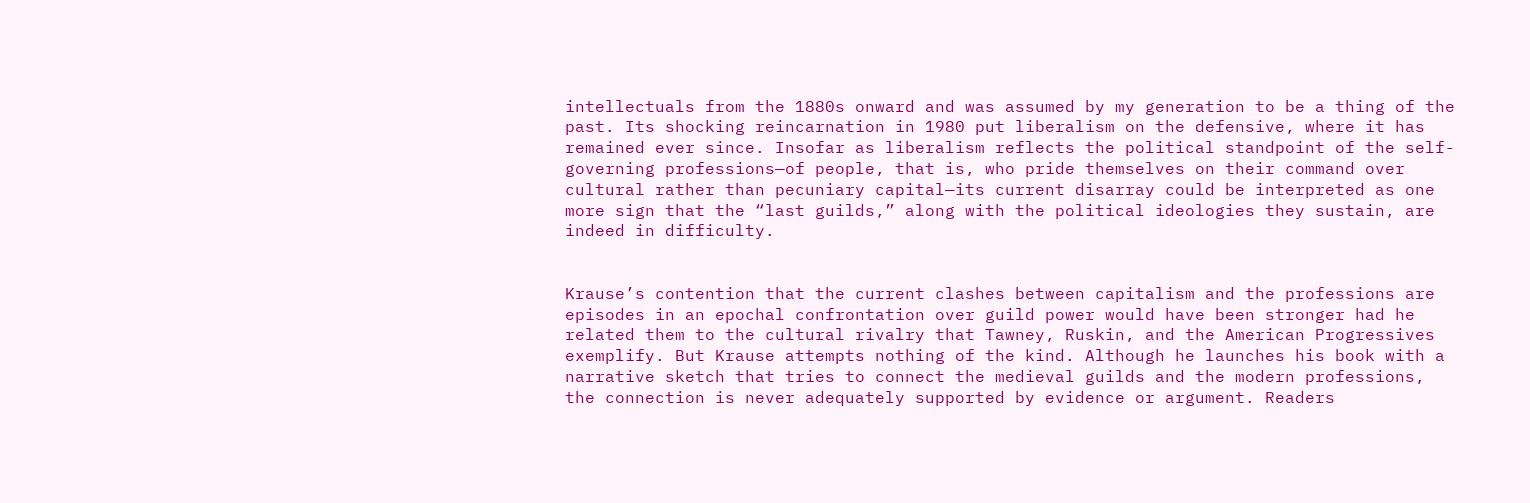intellectuals from the 1880s onward and was assumed by my generation to be a thing of the past. Its shocking reincarnation in 1980 put liberalism on the defensive, where it has remained ever since. Insofar as liberalism reflects the political standpoint of the self-governing professions—of people, that is, who pride themselves on their command over cultural rather than pecuniary capital—its current disarray could be interpreted as one more sign that the “last guilds,” along with the political ideologies they sustain, are indeed in difficulty.


Krause’s contention that the current clashes between capitalism and the professions are episodes in an epochal confrontation over guild power would have been stronger had he related them to the cultural rivalry that Tawney, Ruskin, and the American Progressives exemplify. But Krause attempts nothing of the kind. Although he launches his book with a narrative sketch that tries to connect the medieval guilds and the modern professions, the connection is never adequately supported by evidence or argument. Readers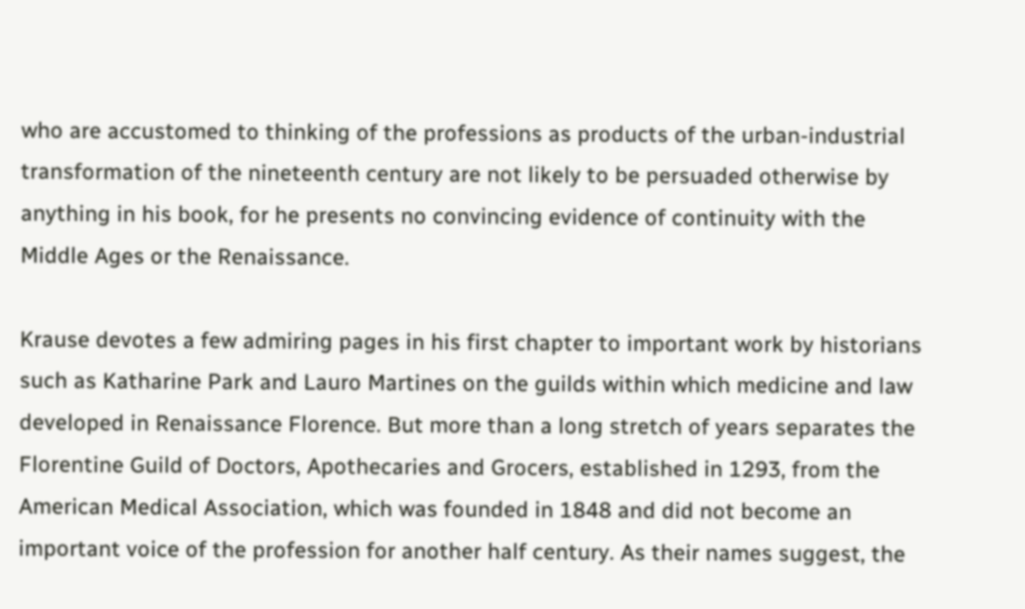who are accustomed to thinking of the professions as products of the urban-industrial transformation of the nineteenth century are not likely to be persuaded otherwise by anything in his book, for he presents no convincing evidence of continuity with the Middle Ages or the Renaissance.

Krause devotes a few admiring pages in his first chapter to important work by historians such as Katharine Park and Lauro Martines on the guilds within which medicine and law developed in Renaissance Florence. But more than a long stretch of years separates the Florentine Guild of Doctors, Apothecaries and Grocers, established in 1293, from the American Medical Association, which was founded in 1848 and did not become an important voice of the profession for another half century. As their names suggest, the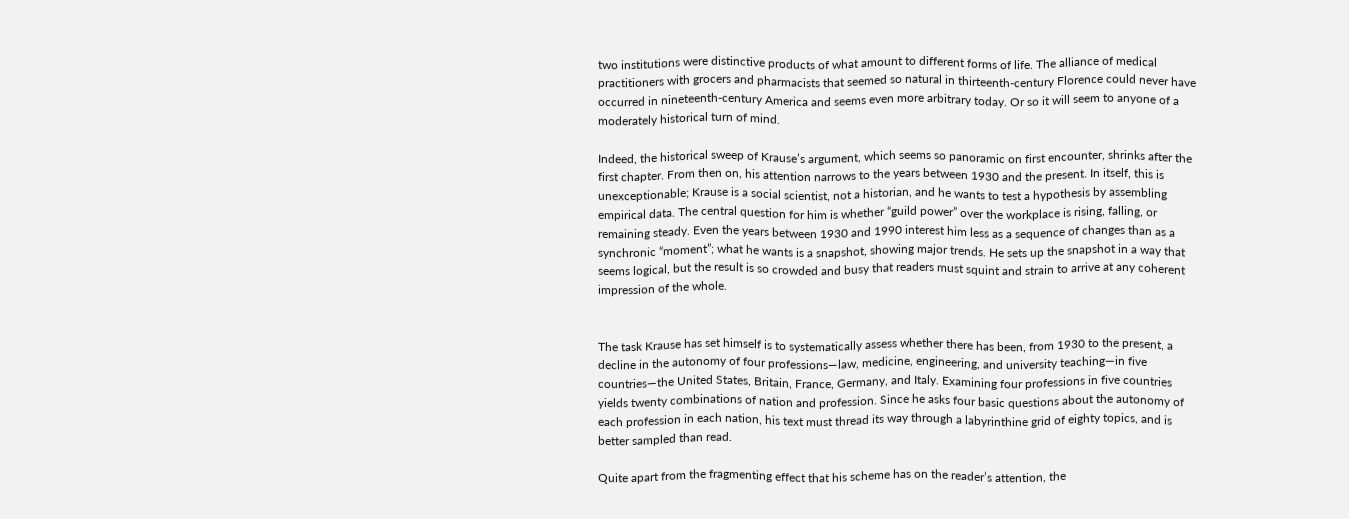two institutions were distinctive products of what amount to different forms of life. The alliance of medical practitioners with grocers and pharmacists that seemed so natural in thirteenth-century Florence could never have occurred in nineteenth-century America and seems even more arbitrary today. Or so it will seem to anyone of a moderately historical turn of mind.

Indeed, the historical sweep of Krause’s argument, which seems so panoramic on first encounter, shrinks after the first chapter. From then on, his attention narrows to the years between 1930 and the present. In itself, this is unexceptionable; Krause is a social scientist, not a historian, and he wants to test a hypothesis by assembling empirical data. The central question for him is whether “guild power” over the workplace is rising, falling, or remaining steady. Even the years between 1930 and 1990 interest him less as a sequence of changes than as a synchronic “moment”; what he wants is a snapshot, showing major trends. He sets up the snapshot in a way that seems logical, but the result is so crowded and busy that readers must squint and strain to arrive at any coherent impression of the whole.


The task Krause has set himself is to systematically assess whether there has been, from 1930 to the present, a decline in the autonomy of four professions—law, medicine, engineering, and university teaching—in five countries—the United States, Britain, France, Germany, and Italy. Examining four professions in five countries yields twenty combinations of nation and profession. Since he asks four basic questions about the autonomy of each profession in each nation, his text must thread its way through a labyrinthine grid of eighty topics, and is better sampled than read.

Quite apart from the fragmenting effect that his scheme has on the reader’s attention, the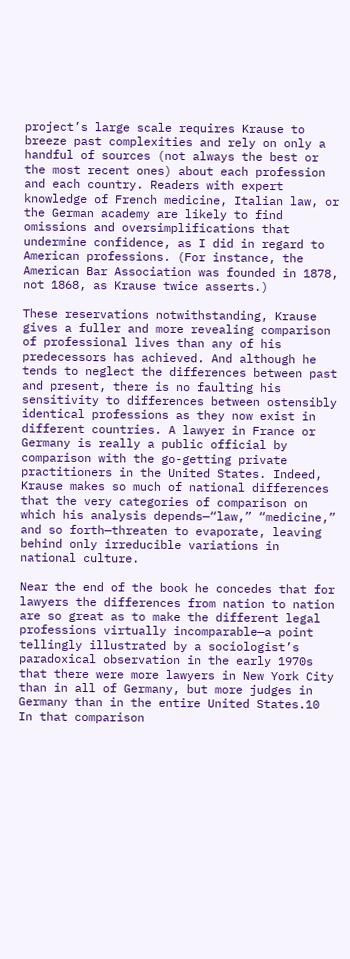project’s large scale requires Krause to breeze past complexities and rely on only a handful of sources (not always the best or the most recent ones) about each profession and each country. Readers with expert knowledge of French medicine, Italian law, or the German academy are likely to find omissions and oversimplifications that undermine confidence, as I did in regard to American professions. (For instance, the American Bar Association was founded in 1878, not 1868, as Krause twice asserts.)

These reservations notwithstanding, Krause gives a fuller and more revealing comparison of professional lives than any of his predecessors has achieved. And although he tends to neglect the differences between past and present, there is no faulting his sensitivity to differences between ostensibly identical professions as they now exist in different countries. A lawyer in France or Germany is really a public official by comparison with the go-getting private practitioners in the United States. Indeed, Krause makes so much of national differences that the very categories of comparison on which his analysis depends—“law,” “medicine,” and so forth—threaten to evaporate, leaving behind only irreducible variations in national culture.

Near the end of the book he concedes that for lawyers the differences from nation to nation are so great as to make the different legal professions virtually incomparable—a point tellingly illustrated by a sociologist’s paradoxical observation in the early 1970s that there were more lawyers in New York City than in all of Germany, but more judges in Germany than in the entire United States.10 In that comparison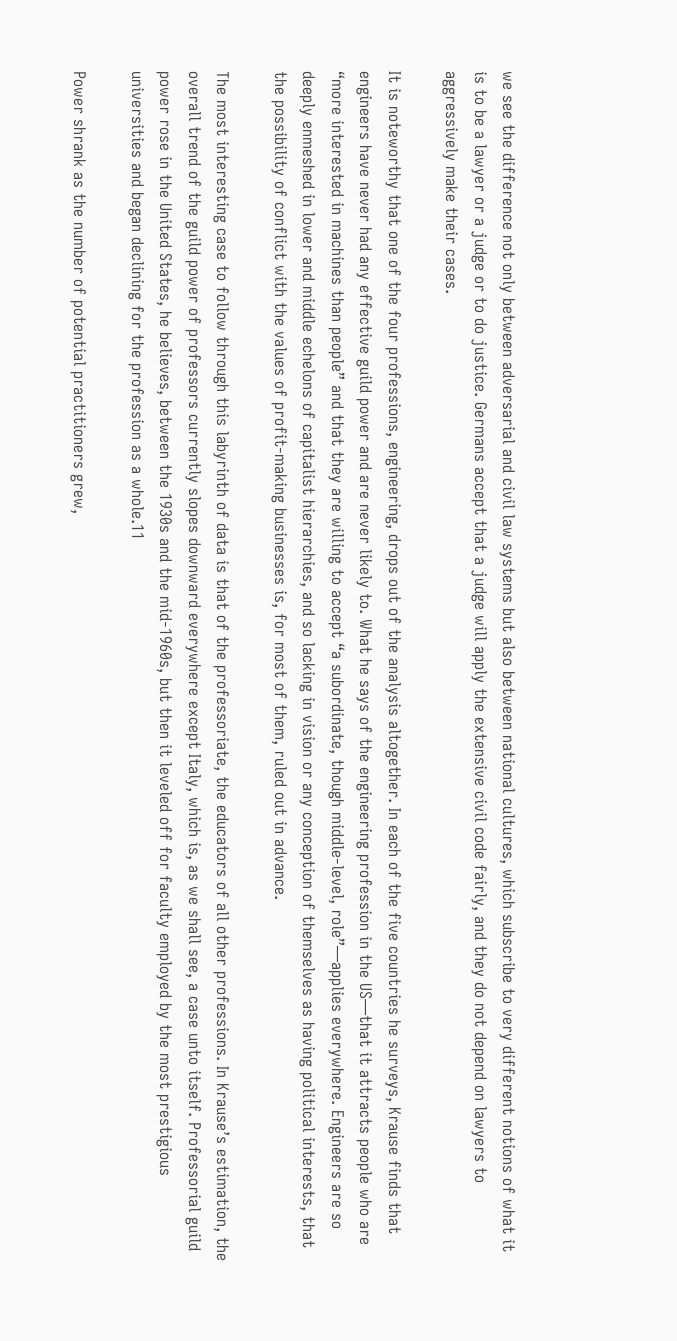we see the difference not only between adversarial and civil law systems but also between national cultures, which subscribe to very different notions of what it is to be a lawyer or a judge or to do justice. Germans accept that a judge will apply the extensive civil code fairly, and they do not depend on lawyers to aggressively make their cases.

It is noteworthy that one of the four professions, engineering, drops out of the analysis altogether. In each of the five countries he surveys, Krause finds that engineers have never had any effective guild power and are never likely to. What he says of the engineering profession in the US—that it attracts people who are “more interested in machines than people” and that they are willing to accept “a subordinate, though middle-level, role”—applies everywhere. Engineers are so deeply enmeshed in lower and middle echelons of capitalist hierarchies, and so lacking in vision or any conception of themselves as having political interests, that the possibility of conflict with the values of profit-making businesses is, for most of them, ruled out in advance.

The most interesting case to follow through this labyrinth of data is that of the professoriate, the educators of all other professions. In Krause’s estimation, the overall trend of the guild power of professors currently slopes downward everywhere except Italy, which is, as we shall see, a case unto itself. Professorial guild power rose in the United States, he believes, between the 1930s and the mid-1960s, but then it leveled off for faculty employed by the most prestigious universities and began declining for the profession as a whole.11

Power shrank as the number of potential practitioners grew,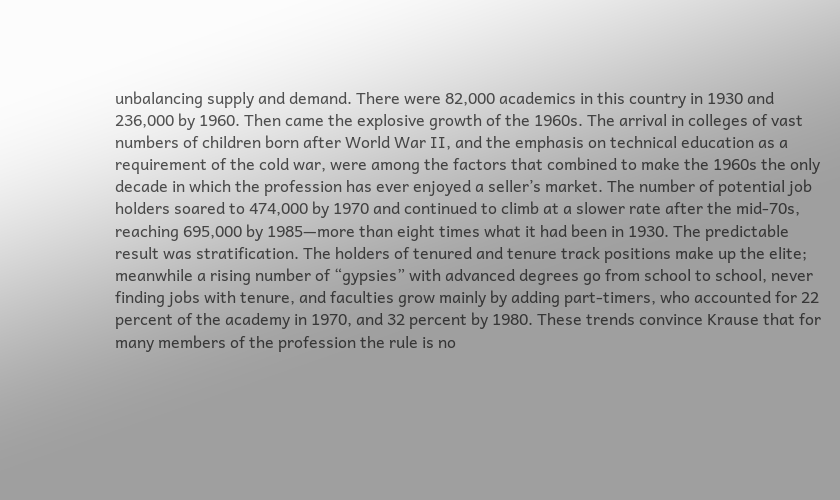unbalancing supply and demand. There were 82,000 academics in this country in 1930 and 236,000 by 1960. Then came the explosive growth of the 1960s. The arrival in colleges of vast numbers of children born after World War II, and the emphasis on technical education as a requirement of the cold war, were among the factors that combined to make the 1960s the only decade in which the profession has ever enjoyed a seller’s market. The number of potential job holders soared to 474,000 by 1970 and continued to climb at a slower rate after the mid-70s, reaching 695,000 by 1985—more than eight times what it had been in 1930. The predictable result was stratification. The holders of tenured and tenure track positions make up the elite; meanwhile a rising number of “gypsies” with advanced degrees go from school to school, never finding jobs with tenure, and faculties grow mainly by adding part-timers, who accounted for 22 percent of the academy in 1970, and 32 percent by 1980. These trends convince Krause that for many members of the profession the rule is no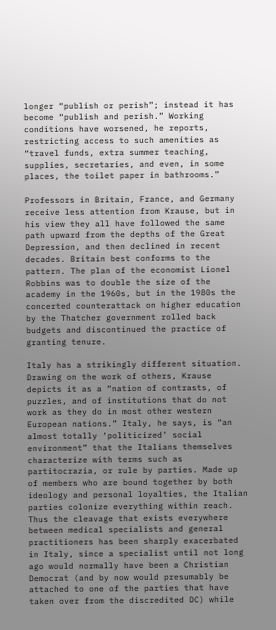longer “publish or perish”; instead it has become “publish and perish.” Working conditions have worsened, he reports, restricting access to such amenities as “travel funds, extra summer teaching, supplies, secretaries, and even, in some places, the toilet paper in bathrooms.”

Professors in Britain, France, and Germany receive less attention from Krause, but in his view they all have followed the same path upward from the depths of the Great Depression, and then declined in recent decades. Britain best conforms to the pattern. The plan of the economist Lionel Robbins was to double the size of the academy in the 1960s, but in the 1980s the concerted counterattack on higher education by the Thatcher government rolled back budgets and discontinued the practice of granting tenure.

Italy has a strikingly different situation. Drawing on the work of others, Krause depicts it as a “nation of contrasts, of puzzles, and of institutions that do not work as they do in most other western European nations.” Italy, he says, is “an almost totally ‘politicized’ social environment” that the Italians themselves characterize with terms such as partitocrazia, or rule by parties. Made up of members who are bound together by both ideology and personal loyalties, the Italian parties colonize everything within reach. Thus the cleavage that exists everywhere between medical specialists and general practitioners has been sharply exacerbated in Italy, since a specialist until not long ago would normally have been a Christian Democrat (and by now would presumably be attached to one of the parties that have taken over from the discredited DC) while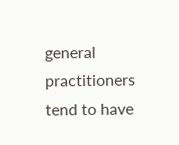general practitioners tend to have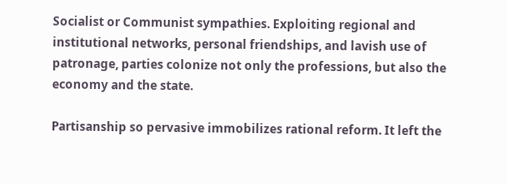Socialist or Communist sympathies. Exploiting regional and institutional networks, personal friendships, and lavish use of patronage, parties colonize not only the professions, but also the economy and the state.

Partisanship so pervasive immobilizes rational reform. It left the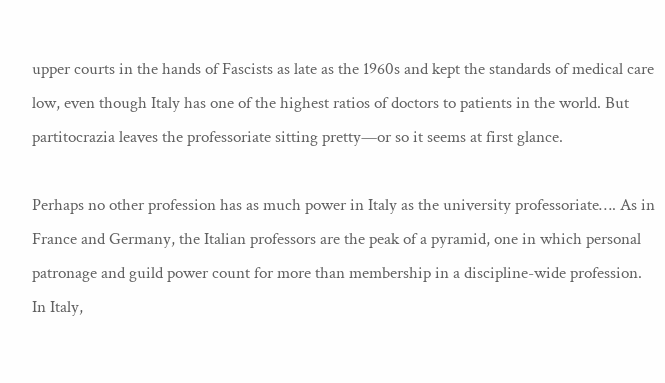upper courts in the hands of Fascists as late as the 1960s and kept the standards of medical care low, even though Italy has one of the highest ratios of doctors to patients in the world. But partitocrazia leaves the professoriate sitting pretty—or so it seems at first glance.

Perhaps no other profession has as much power in Italy as the university professoriate…. As in France and Germany, the Italian professors are the peak of a pyramid, one in which personal patronage and guild power count for more than membership in a discipline-wide profession. In Italy,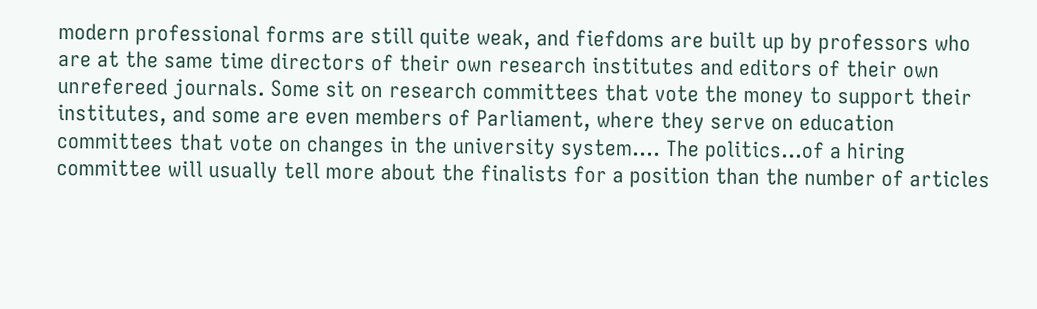modern professional forms are still quite weak, and fiefdoms are built up by professors who are at the same time directors of their own research institutes and editors of their own unrefereed journals. Some sit on research committees that vote the money to support their institutes, and some are even members of Parliament, where they serve on education committees that vote on changes in the university system…. The politics…of a hiring committee will usually tell more about the finalists for a position than the number of articles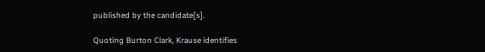published by the candidate[s].

Quoting Burton Clark, Krause identifies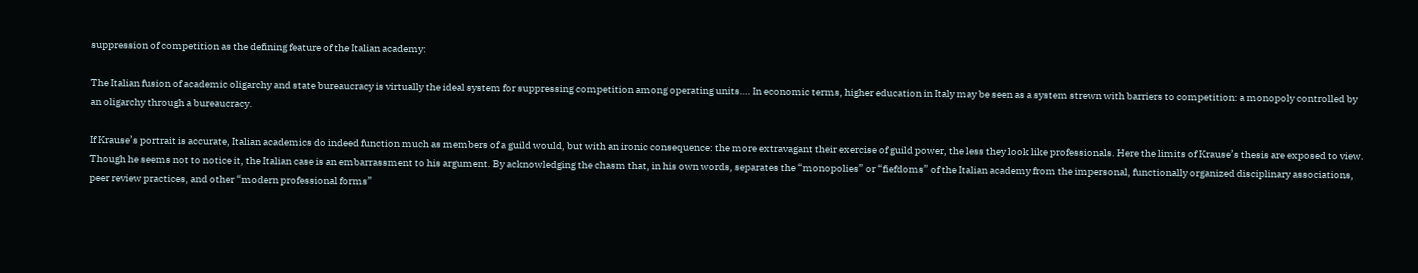suppression of competition as the defining feature of the Italian academy:

The Italian fusion of academic oligarchy and state bureaucracy is virtually the ideal system for suppressing competition among operating units…. In economic terms, higher education in Italy may be seen as a system strewn with barriers to competition: a monopoly controlled by an oligarchy through a bureaucracy.

If Krause’s portrait is accurate, Italian academics do indeed function much as members of a guild would, but with an ironic consequence: the more extravagant their exercise of guild power, the less they look like professionals. Here the limits of Krause’s thesis are exposed to view. Though he seems not to notice it, the Italian case is an embarrassment to his argument. By acknowledging the chasm that, in his own words, separates the “monopolies” or “fiefdoms” of the Italian academy from the impersonal, functionally organized disciplinary associations, peer review practices, and other “modern professional forms”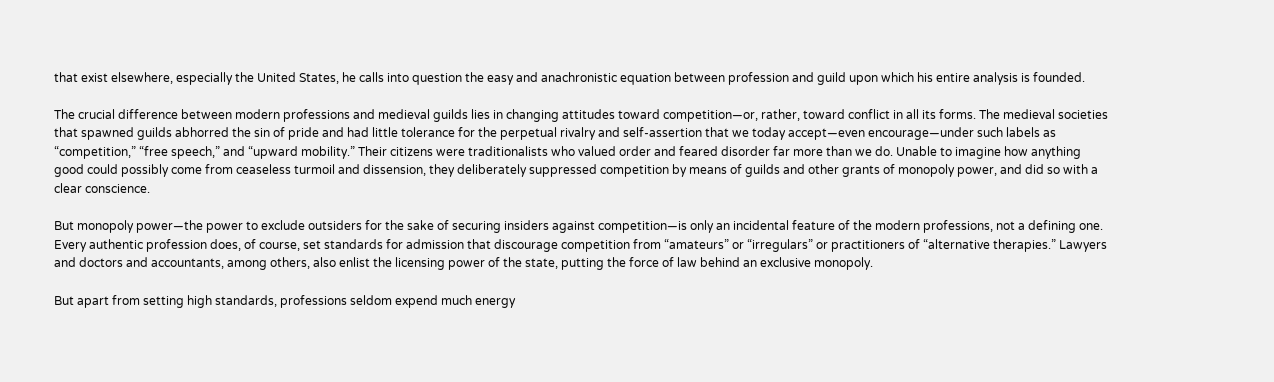that exist elsewhere, especially the United States, he calls into question the easy and anachronistic equation between profession and guild upon which his entire analysis is founded.

The crucial difference between modern professions and medieval guilds lies in changing attitudes toward competition—or, rather, toward conflict in all its forms. The medieval societies that spawned guilds abhorred the sin of pride and had little tolerance for the perpetual rivalry and self-assertion that we today accept—even encourage—under such labels as “competition,” “free speech,” and “upward mobility.” Their citizens were traditionalists who valued order and feared disorder far more than we do. Unable to imagine how anything good could possibly come from ceaseless turmoil and dissension, they deliberately suppressed competition by means of guilds and other grants of monopoly power, and did so with a clear conscience.

But monopoly power—the power to exclude outsiders for the sake of securing insiders against competition—is only an incidental feature of the modern professions, not a defining one. Every authentic profession does, of course, set standards for admission that discourage competition from “amateurs” or “irregulars” or practitioners of “alternative therapies.” Lawyers and doctors and accountants, among others, also enlist the licensing power of the state, putting the force of law behind an exclusive monopoly.

But apart from setting high standards, professions seldom expend much energy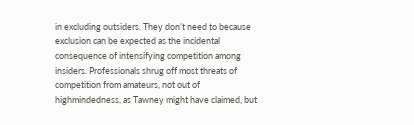in excluding outsiders. They don’t need to because exclusion can be expected as the incidental consequence of intensifying competition among insiders. Professionals shrug off most threats of competition from amateurs, not out of highmindedness, as Tawney might have claimed, but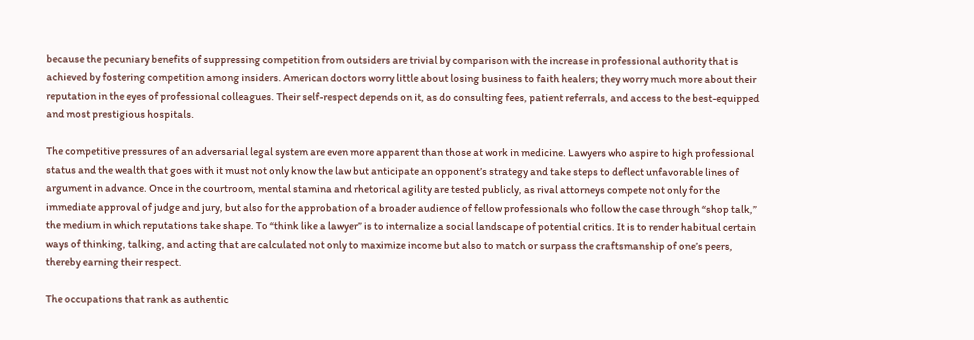because the pecuniary benefits of suppressing competition from outsiders are trivial by comparison with the increase in professional authority that is achieved by fostering competition among insiders. American doctors worry little about losing business to faith healers; they worry much more about their reputation in the eyes of professional colleagues. Their self-respect depends on it, as do consulting fees, patient referrals, and access to the best-equipped and most prestigious hospitals.

The competitive pressures of an adversarial legal system are even more apparent than those at work in medicine. Lawyers who aspire to high professional status and the wealth that goes with it must not only know the law but anticipate an opponent’s strategy and take steps to deflect unfavorable lines of argument in advance. Once in the courtroom, mental stamina and rhetorical agility are tested publicly, as rival attorneys compete not only for the immediate approval of judge and jury, but also for the approbation of a broader audience of fellow professionals who follow the case through “shop talk,” the medium in which reputations take shape. To “think like a lawyer” is to internalize a social landscape of potential critics. It is to render habitual certain ways of thinking, talking, and acting that are calculated not only to maximize income but also to match or surpass the craftsmanship of one’s peers, thereby earning their respect.

The occupations that rank as authentic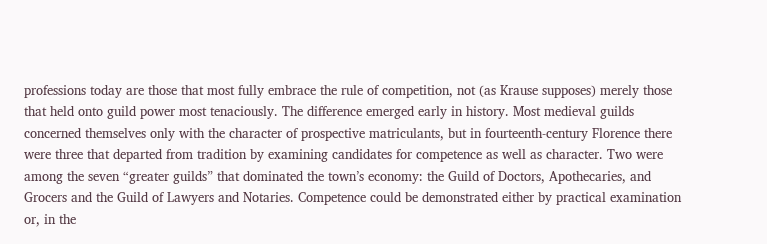professions today are those that most fully embrace the rule of competition, not (as Krause supposes) merely those that held onto guild power most tenaciously. The difference emerged early in history. Most medieval guilds concerned themselves only with the character of prospective matriculants, but in fourteenth-century Florence there were three that departed from tradition by examining candidates for competence as well as character. Two were among the seven “greater guilds” that dominated the town’s economy: the Guild of Doctors, Apothecaries, and Grocers and the Guild of Lawyers and Notaries. Competence could be demonstrated either by practical examination or, in the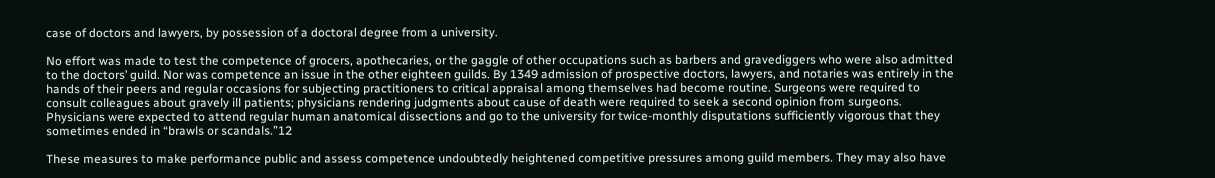case of doctors and lawyers, by possession of a doctoral degree from a university.

No effort was made to test the competence of grocers, apothecaries, or the gaggle of other occupations such as barbers and gravediggers who were also admitted to the doctors’ guild. Nor was competence an issue in the other eighteen guilds. By 1349 admission of prospective doctors, lawyers, and notaries was entirely in the hands of their peers and regular occasions for subjecting practitioners to critical appraisal among themselves had become routine. Surgeons were required to consult colleagues about gravely ill patients; physicians rendering judgments about cause of death were required to seek a second opinion from surgeons. Physicians were expected to attend regular human anatomical dissections and go to the university for twice-monthly disputations sufficiently vigorous that they sometimes ended in “brawls or scandals.”12

These measures to make performance public and assess competence undoubtedly heightened competitive pressures among guild members. They may also have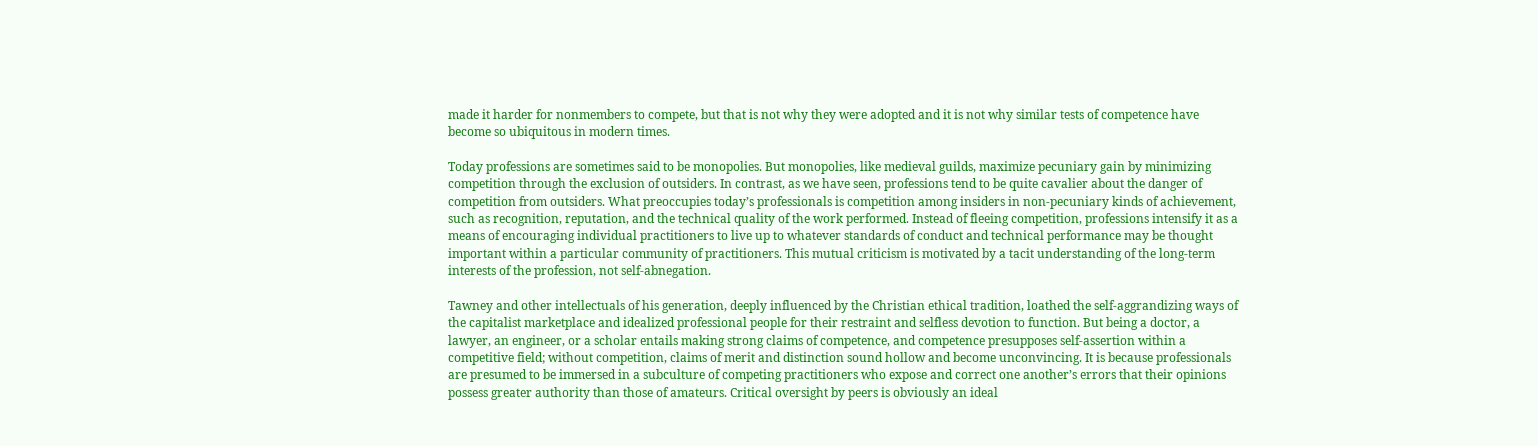made it harder for nonmembers to compete, but that is not why they were adopted and it is not why similar tests of competence have become so ubiquitous in modern times.

Today professions are sometimes said to be monopolies. But monopolies, like medieval guilds, maximize pecuniary gain by minimizing competition through the exclusion of outsiders. In contrast, as we have seen, professions tend to be quite cavalier about the danger of competition from outsiders. What preoccupies today’s professionals is competition among insiders in non-pecuniary kinds of achievement, such as recognition, reputation, and the technical quality of the work performed. Instead of fleeing competition, professions intensify it as a means of encouraging individual practitioners to live up to whatever standards of conduct and technical performance may be thought important within a particular community of practitioners. This mutual criticism is motivated by a tacit understanding of the long-term interests of the profession, not self-abnegation.

Tawney and other intellectuals of his generation, deeply influenced by the Christian ethical tradition, loathed the self-aggrandizing ways of the capitalist marketplace and idealized professional people for their restraint and selfless devotion to function. But being a doctor, a lawyer, an engineer, or a scholar entails making strong claims of competence, and competence presupposes self-assertion within a competitive field; without competition, claims of merit and distinction sound hollow and become unconvincing. It is because professionals are presumed to be immersed in a subculture of competing practitioners who expose and correct one another’s errors that their opinions possess greater authority than those of amateurs. Critical oversight by peers is obviously an ideal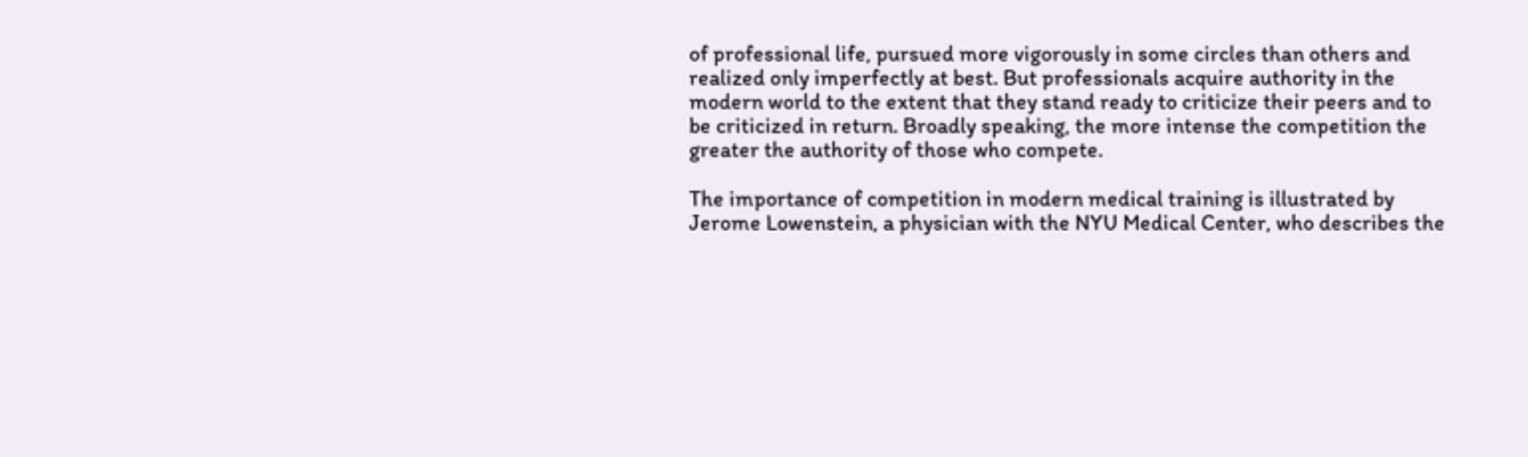of professional life, pursued more vigorously in some circles than others and realized only imperfectly at best. But professionals acquire authority in the modern world to the extent that they stand ready to criticize their peers and to be criticized in return. Broadly speaking, the more intense the competition the greater the authority of those who compete.

The importance of competition in modern medical training is illustrated by Jerome Lowenstein, a physician with the NYU Medical Center, who describes the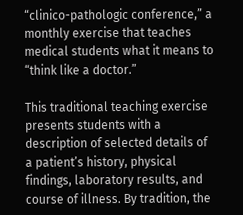“clinico-pathologic conference,” a monthly exercise that teaches medical students what it means to “think like a doctor.”

This traditional teaching exercise presents students with a description of selected details of a patient’s history, physical findings, laboratory results, and course of illness. By tradition, the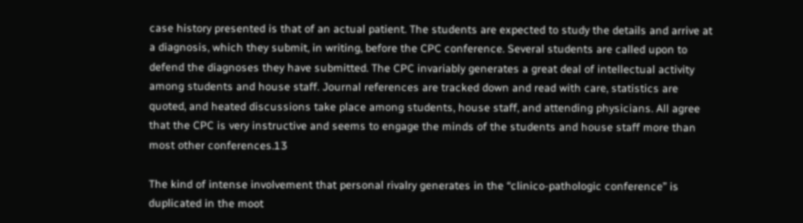case history presented is that of an actual patient. The students are expected to study the details and arrive at a diagnosis, which they submit, in writing, before the CPC conference. Several students are called upon to defend the diagnoses they have submitted. The CPC invariably generates a great deal of intellectual activity among students and house staff. Journal references are tracked down and read with care, statistics are quoted, and heated discussions take place among students, house staff, and attending physicians. All agree that the CPC is very instructive and seems to engage the minds of the students and house staff more than most other conferences.13

The kind of intense involvement that personal rivalry generates in the “clinico-pathologic conference” is duplicated in the moot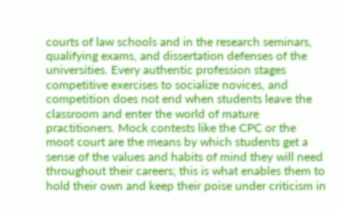courts of law schools and in the research seminars, qualifying exams, and dissertation defenses of the universities. Every authentic profession stages competitive exercises to socialize novices, and competition does not end when students leave the classroom and enter the world of mature practitioners. Mock contests like the CPC or the moot court are the means by which students get a sense of the values and habits of mind they will need throughout their careers; this is what enables them to hold their own and keep their poise under criticism in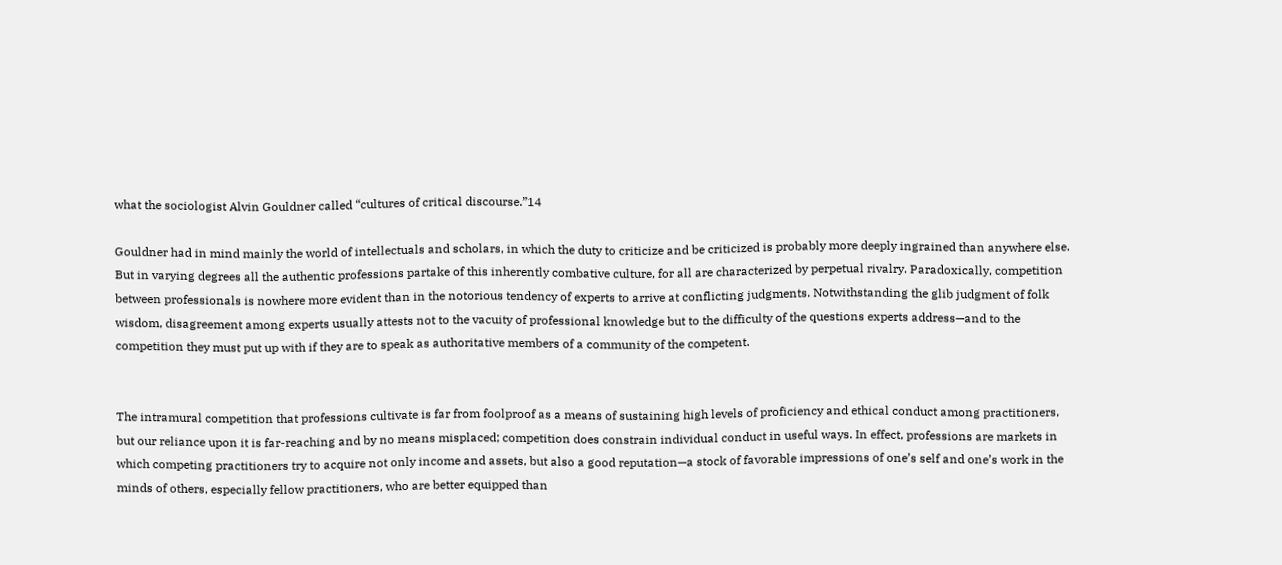what the sociologist Alvin Gouldner called “cultures of critical discourse.”14

Gouldner had in mind mainly the world of intellectuals and scholars, in which the duty to criticize and be criticized is probably more deeply ingrained than anywhere else. But in varying degrees all the authentic professions partake of this inherently combative culture, for all are characterized by perpetual rivalry. Paradoxically, competition between professionals is nowhere more evident than in the notorious tendency of experts to arrive at conflicting judgments. Notwithstanding the glib judgment of folk wisdom, disagreement among experts usually attests not to the vacuity of professional knowledge but to the difficulty of the questions experts address—and to the competition they must put up with if they are to speak as authoritative members of a community of the competent.


The intramural competition that professions cultivate is far from foolproof as a means of sustaining high levels of proficiency and ethical conduct among practitioners, but our reliance upon it is far-reaching and by no means misplaced; competition does constrain individual conduct in useful ways. In effect, professions are markets in which competing practitioners try to acquire not only income and assets, but also a good reputation—a stock of favorable impressions of one’s self and one’s work in the minds of others, especially fellow practitioners, who are better equipped than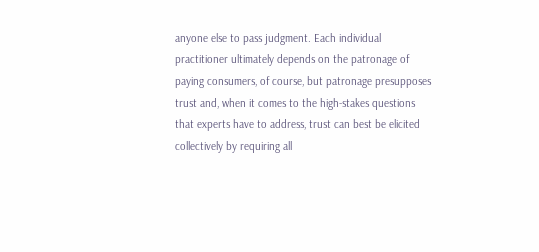anyone else to pass judgment. Each individual practitioner ultimately depends on the patronage of paying consumers, of course, but patronage presupposes trust and, when it comes to the high-stakes questions that experts have to address, trust can best be elicited collectively by requiring all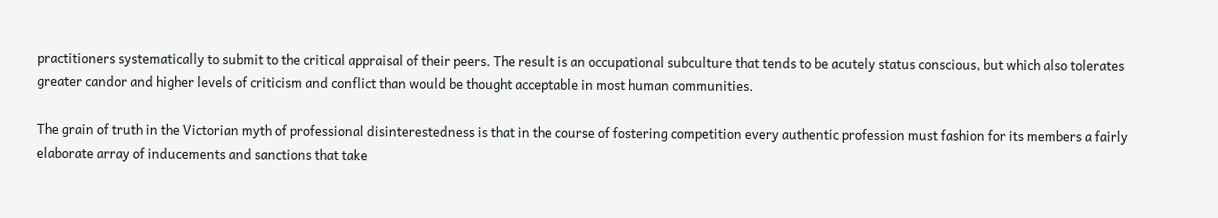practitioners systematically to submit to the critical appraisal of their peers. The result is an occupational subculture that tends to be acutely status conscious, but which also tolerates greater candor and higher levels of criticism and conflict than would be thought acceptable in most human communities.

The grain of truth in the Victorian myth of professional disinterestedness is that in the course of fostering competition every authentic profession must fashion for its members a fairly elaborate array of inducements and sanctions that take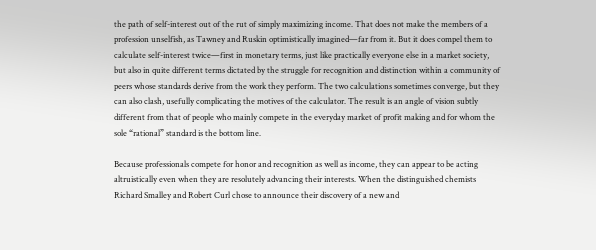the path of self-interest out of the rut of simply maximizing income. That does not make the members of a profession unselfish, as Tawney and Ruskin optimistically imagined—far from it. But it does compel them to calculate self-interest twice—first in monetary terms, just like practically everyone else in a market society, but also in quite different terms dictated by the struggle for recognition and distinction within a community of peers whose standards derive from the work they perform. The two calculations sometimes converge, but they can also clash, usefully complicating the motives of the calculator. The result is an angle of vision subtly different from that of people who mainly compete in the everyday market of profit making and for whom the sole “rational” standard is the bottom line.

Because professionals compete for honor and recognition as well as income, they can appear to be acting altruistically even when they are resolutely advancing their interests. When the distinguished chemists Richard Smalley and Robert Curl chose to announce their discovery of a new and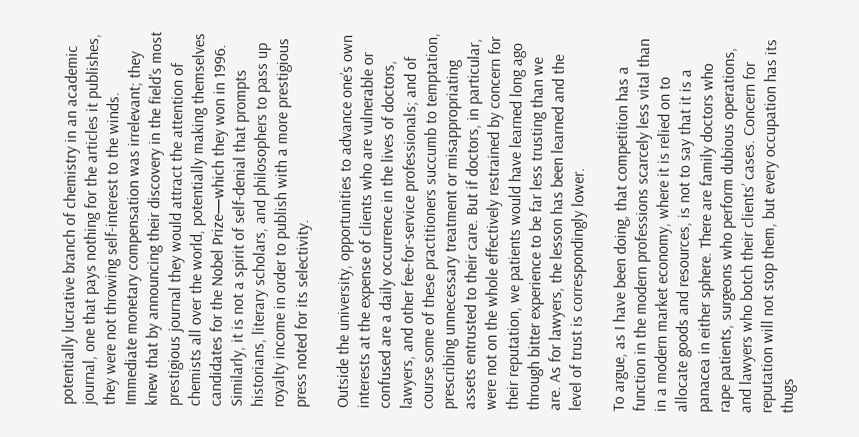potentially lucrative branch of chemistry in an academic journal, one that pays nothing for the articles it publishes, they were not throwing self-interest to the winds. Immediate monetary compensation was irrelevant; they knew that by announcing their discovery in the field’s most prestigious journal they would attract the attention of chemists all over the world, potentially making themselves candidates for the Nobel Prize—which they won in 1996. Similarly, it is not a spirit of self-denial that prompts historians, literary scholars, and philosophers to pass up royalty income in order to publish with a more prestigious press noted for its selectivity.

Outside the university, opportunities to advance one’s own interests at the expense of clients who are vulnerable or confused are a daily occurrence in the lives of doctors, lawyers, and other fee-for-service professionals; and of course some of these practitioners succumb to temptation, prescribing unnecessary treatment or misappropriating assets entrusted to their care. But if doctors, in particular, were not on the whole effectively restrained by concern for their reputation, we patients would have learned long ago through bitter experience to be far less trusting than we are. As for lawyers, the lesson has been learned and the level of trust is correspondingly lower.

To argue, as I have been doing, that competition has a function in the modern professions scarcely less vital than in a modern market economy, where it is relied on to allocate goods and resources, is not to say that it is a panacea in either sphere. There are family doctors who rape patients, surgeons who perform dubious operations, and lawyers who botch their clients’ cases. Concern for reputation will not stop them, but every occupation has its thugs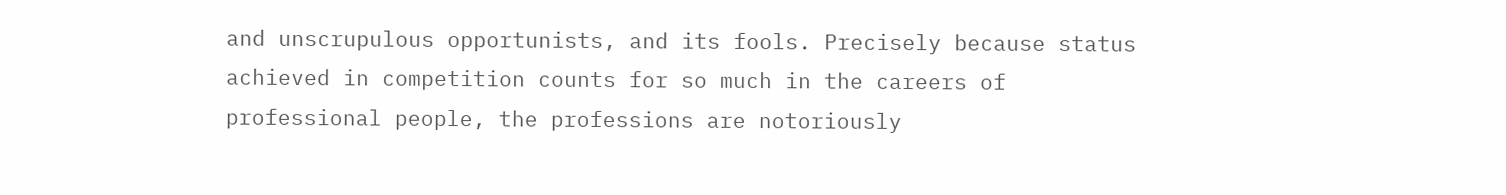and unscrupulous opportunists, and its fools. Precisely because status achieved in competition counts for so much in the careers of professional people, the professions are notoriously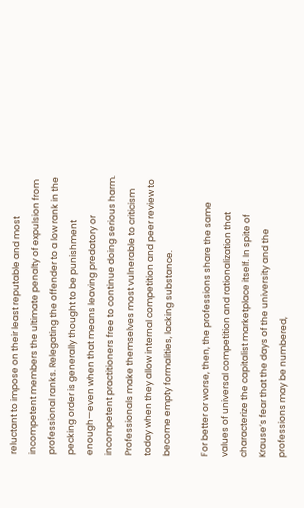reluctant to impose on their least reputable and most incompetent members the ultimate penalty of expulsion from professional ranks. Relegating the offender to a low rank in the pecking order is generally thought to be punishment enough—even when that means leaving predatory or incompetent practitioners free to continue doing serious harm. Professionals make themselves most vulnerable to criticism today when they allow internal competition and peer review to become empty formalities, lacking substance.

For better or worse, then, the professions share the same values of universal competition and rationalization that characterize the capitalist marketplace itself. In spite of Krause’s fear that the days of the university and the professions may be numbered,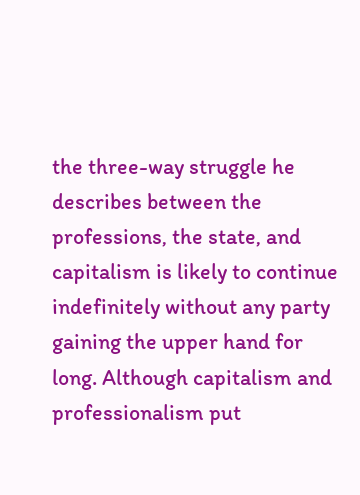the three-way struggle he describes between the professions, the state, and capitalism is likely to continue indefinitely without any party gaining the upper hand for long. Although capitalism and professionalism put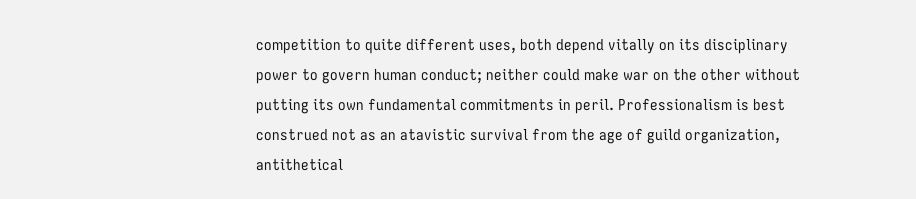competition to quite different uses, both depend vitally on its disciplinary power to govern human conduct; neither could make war on the other without putting its own fundamental commitments in peril. Professionalism is best construed not as an atavistic survival from the age of guild organization, antithetical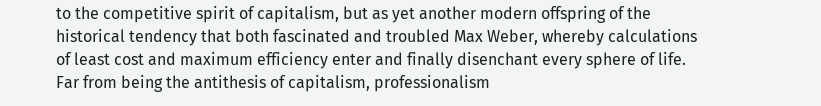to the competitive spirit of capitalism, but as yet another modern offspring of the historical tendency that both fascinated and troubled Max Weber, whereby calculations of least cost and maximum efficiency enter and finally disenchant every sphere of life. Far from being the antithesis of capitalism, professionalism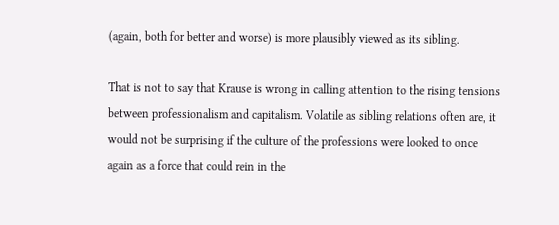(again, both for better and worse) is more plausibly viewed as its sibling.

That is not to say that Krause is wrong in calling attention to the rising tensions between professionalism and capitalism. Volatile as sibling relations often are, it would not be surprising if the culture of the professions were looked to once again as a force that could rein in the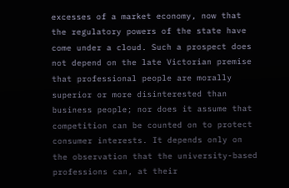excesses of a market economy, now that the regulatory powers of the state have come under a cloud. Such a prospect does not depend on the late Victorian premise that professional people are morally superior or more disinterested than business people; nor does it assume that competition can be counted on to protect consumer interests. It depends only on the observation that the university-based professions can, at their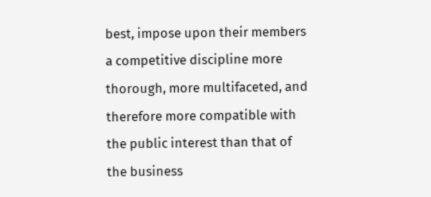best, impose upon their members a competitive discipline more thorough, more multifaceted, and therefore more compatible with the public interest than that of the business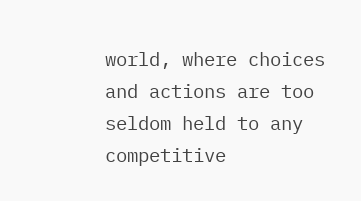world, where choices and actions are too seldom held to any competitive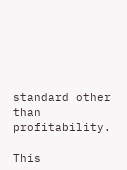standard other than profitability.

This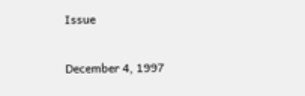Issue

December 4, 1997